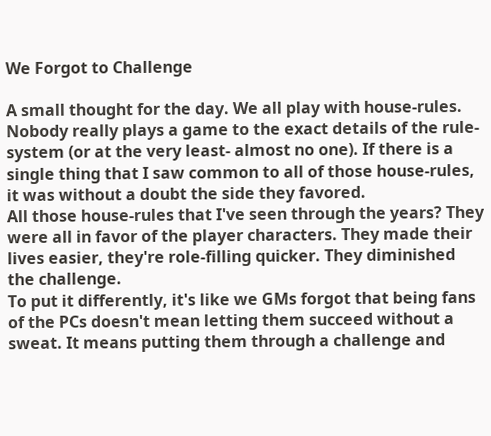We Forgot to Challenge

A small thought for the day. We all play with house-rules. Nobody really plays a game to the exact details of the rule-system (or at the very least- almost no one). If there is a single thing that I saw common to all of those house-rules, it was without a doubt the side they favored.
All those house-rules that I've seen through the years? They were all in favor of the player characters. They made their lives easier, they're role-filling quicker. They diminished the challenge.
To put it differently, it's like we GMs forgot that being fans of the PCs doesn't mean letting them succeed without a sweat. It means putting them through a challenge and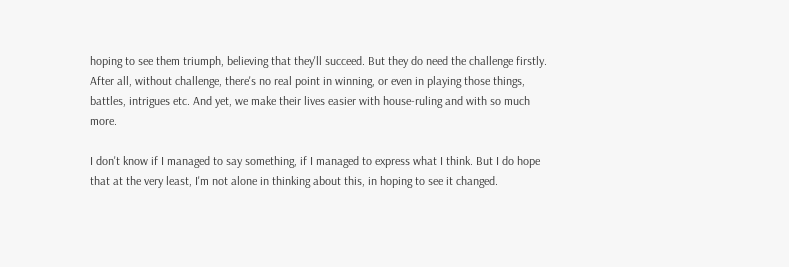hoping to see them triumph, believing that they'll succeed. But they do need the challenge firstly. After all, without challenge, there's no real point in winning, or even in playing those things, battles, intrigues etc. And yet, we make their lives easier with house-ruling and with so much more.

I don't know if I managed to say something, if I managed to express what I think. But I do hope that at the very least, I'm not alone in thinking about this, in hoping to see it changed.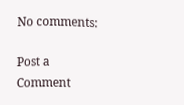No comments:

Post a Comment